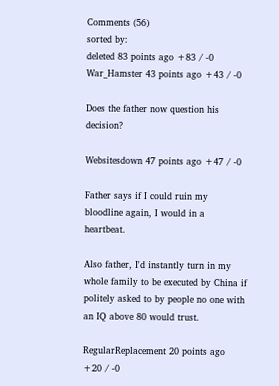Comments (56)
sorted by:
deleted 83 points ago +83 / -0
War_Hamster 43 points ago +43 / -0

Does the father now question his decision?

Websitesdown 47 points ago +47 / -0

Father says if I could ruin my bloodline again, I would in a heartbeat.

Also father, I'd instantly turn in my whole family to be executed by China if politely asked to by people no one with an IQ above 80 would trust.

RegularReplacement 20 points ago +20 / -0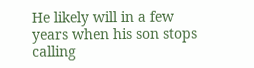He likely will in a few years when his son stops calling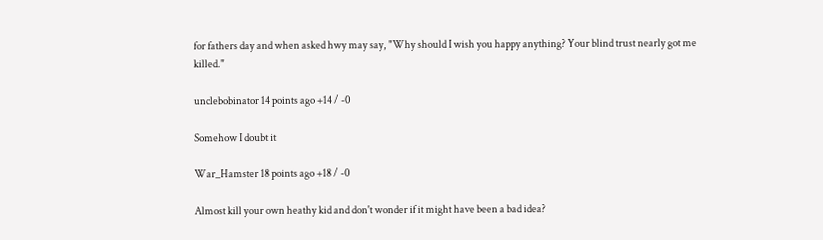for fathers day and when asked hwy may say, "Why should I wish you happy anything? Your blind trust nearly got me killed."

unclebobinator 14 points ago +14 / -0

Somehow I doubt it

War_Hamster 18 points ago +18 / -0

Almost kill your own heathy kid and don't wonder if it might have been a bad idea?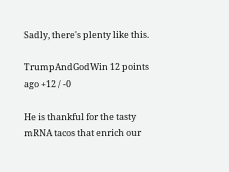Sadly, there's plenty like this.

TrumpAndGodWin 12 points ago +12 / -0

He is thankful for the tasty mRNA tacos that enrich our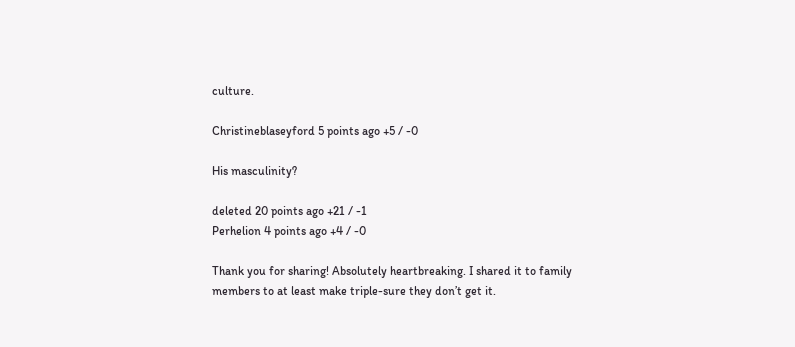culture.

Christineblaseyford 5 points ago +5 / -0

His masculinity?

deleted 20 points ago +21 / -1
Perhelion 4 points ago +4 / -0

Thank you for sharing! Absolutely heartbreaking. I shared it to family members to at least make triple-sure they don’t get it.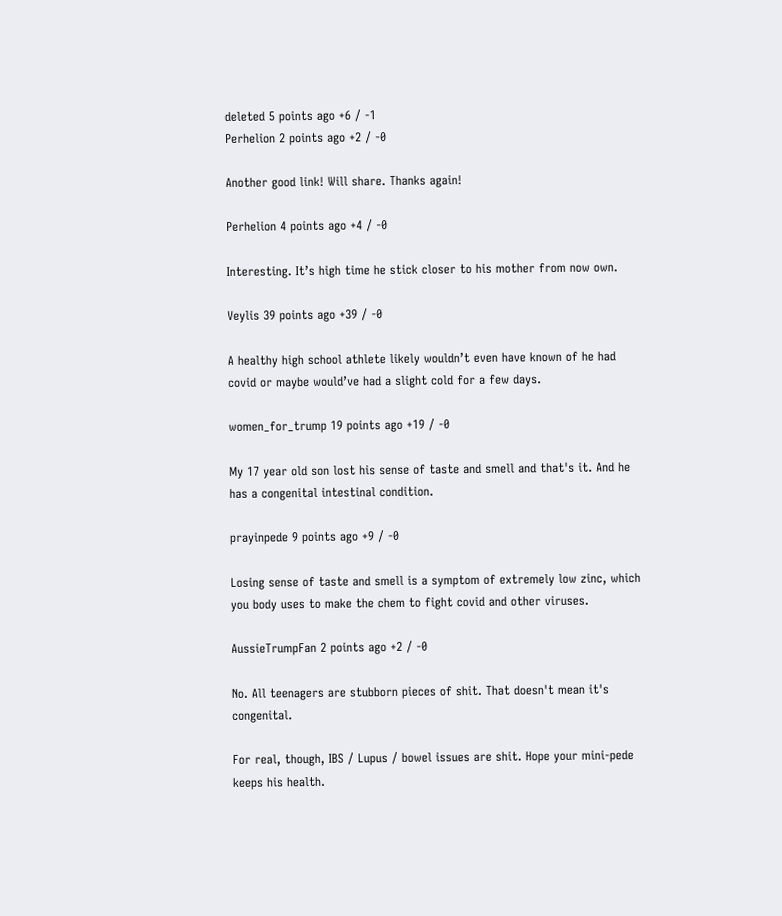deleted 5 points ago +6 / -1
Perhelion 2 points ago +2 / -0

Another good link! Will share. Thanks again!

Perhelion 4 points ago +4 / -0

Interesting. It’s high time he stick closer to his mother from now own.

Veylis 39 points ago +39 / -0

A healthy high school athlete likely wouldn’t even have known of he had covid or maybe would’ve had a slight cold for a few days.

women_for_trump 19 points ago +19 / -0

My 17 year old son lost his sense of taste and smell and that's it. And he has a congenital intestinal condition.

prayinpede 9 points ago +9 / -0

Losing sense of taste and smell is a symptom of extremely low zinc, which you body uses to make the chem to fight covid and other viruses.

AussieTrumpFan 2 points ago +2 / -0

No. All teenagers are stubborn pieces of shit. That doesn't mean it's congenital.

For real, though, IBS / Lupus / bowel issues are shit. Hope your mini-pede keeps his health.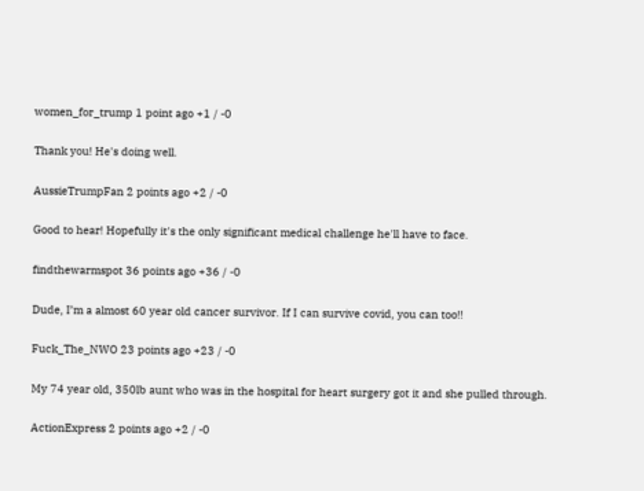women_for_trump 1 point ago +1 / -0

Thank you! He's doing well.

AussieTrumpFan 2 points ago +2 / -0

Good to hear! Hopefully it's the only significant medical challenge he'll have to face.

findthewarmspot 36 points ago +36 / -0

Dude, I’m a almost 60 year old cancer survivor. If I can survive covid, you can too!!

Fuck_The_NWO 23 points ago +23 / -0

My 74 year old, 350lb aunt who was in the hospital for heart surgery got it and she pulled through.

ActionExpress 2 points ago +2 / -0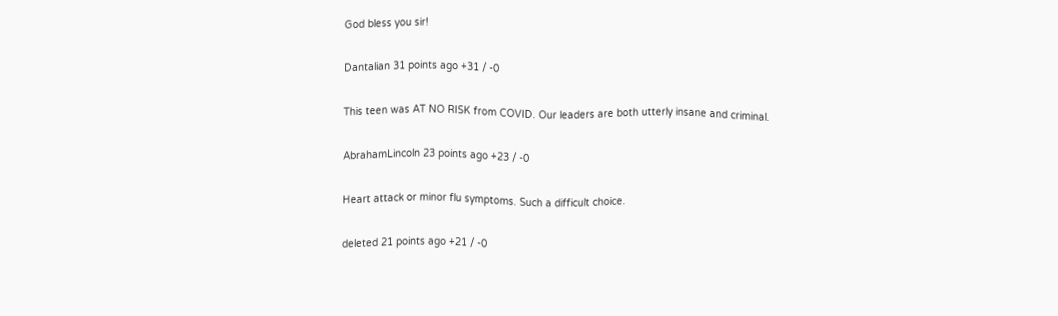God bless you sir!

Dantalian 31 points ago +31 / -0

This teen was AT NO RISK from COVID. Our leaders are both utterly insane and criminal.

AbrahamLincoln 23 points ago +23 / -0

Heart attack or minor flu symptoms. Such a difficult choice.

deleted 21 points ago +21 / -0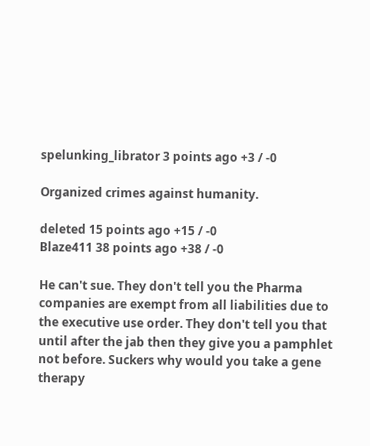spelunking_librator 3 points ago +3 / -0

Organized crimes against humanity.

deleted 15 points ago +15 / -0
Blaze411 38 points ago +38 / -0

He can't sue. They don't tell you the Pharma companies are exempt from all liabilities due to the executive use order. They don't tell you that until after the jab then they give you a pamphlet not before. Suckers why would you take a gene therapy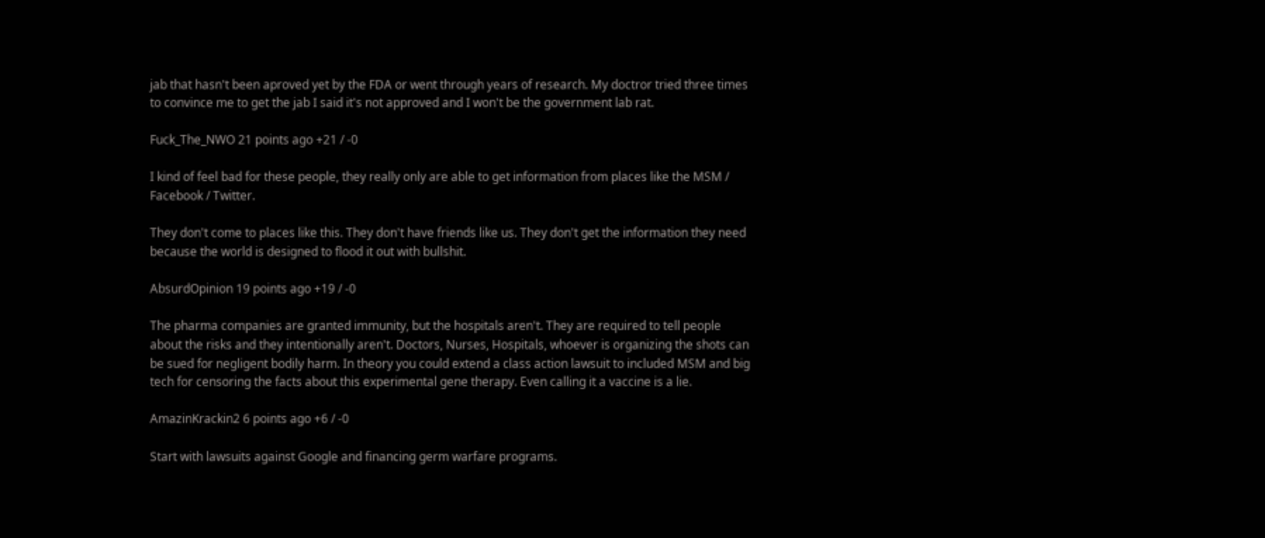jab that hasn't been aproved yet by the FDA or went through years of research. My doctror tried three times to convince me to get the jab I said it's not approved and I won't be the government lab rat.

Fuck_The_NWO 21 points ago +21 / -0

I kind of feel bad for these people, they really only are able to get information from places like the MSM / Facebook / Twitter.

They don't come to places like this. They don't have friends like us. They don't get the information they need because the world is designed to flood it out with bullshit.

AbsurdOpinion 19 points ago +19 / -0

The pharma companies are granted immunity, but the hospitals aren't. They are required to tell people about the risks and they intentionally aren't. Doctors, Nurses, Hospitals, whoever is organizing the shots can be sued for negligent bodily harm. In theory you could extend a class action lawsuit to included MSM and big tech for censoring the facts about this experimental gene therapy. Even calling it a vaccine is a lie.

AmazinKrackin2 6 points ago +6 / -0

Start with lawsuits against Google and financing germ warfare programs.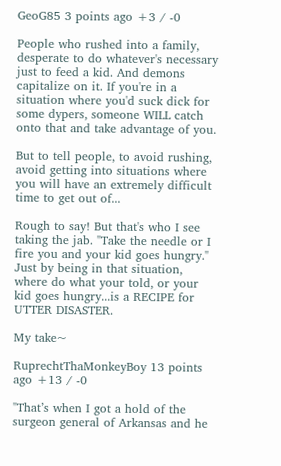GeoG85 3 points ago +3 / -0

People who rushed into a family, desperate to do whatever's necessary just to feed a kid. And demons capitalize on it. If you're in a situation where you'd suck dick for some dypers, someone WILL catch onto that and take advantage of you.

But to tell people, to avoid rushing, avoid getting into situations where you will have an extremely difficult time to get out of...

Rough to say! But that's who I see taking the jab. "Take the needle or I fire you and your kid goes hungry." Just by being in that situation, where do what your told, or your kid goes hungry...is a RECIPE for UTTER DISASTER.

My take~

RuprechtThaMonkeyBoy 13 points ago +13 / -0

"That’s when I got a hold of the surgeon general of Arkansas and he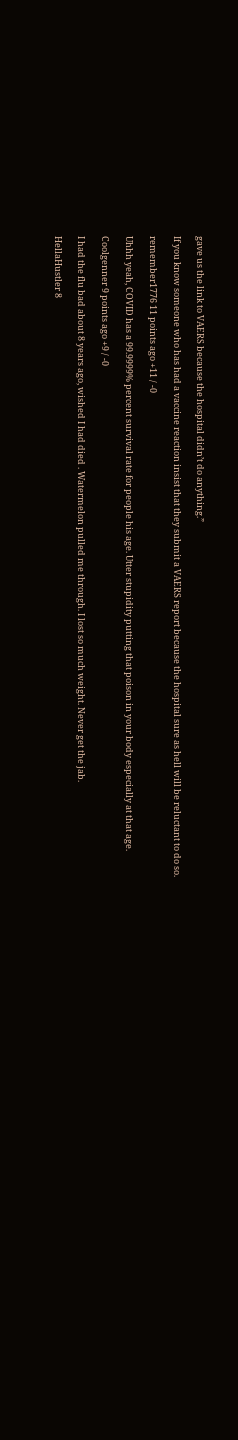gave us the link to VAERS because the hospital didn’t do anything.”

If you know someone who has had a vaccine reaction insist that they submit a VAERS report because the hospital sure as hell will be reluctant to do so.

remember1776 11 points ago +11 / -0

Uhhh yeah, COVID has a 99.9999% percent survival rate for people his age. Utter stupidity putting that poison in your body especially at that age.

Coolgenner 9 points ago +9 / -0

I had the flu bad about 8 years ago, wished I had died . Watermelon pulled me through. I lost so much weight. Never get the jab.

HellaHustler 8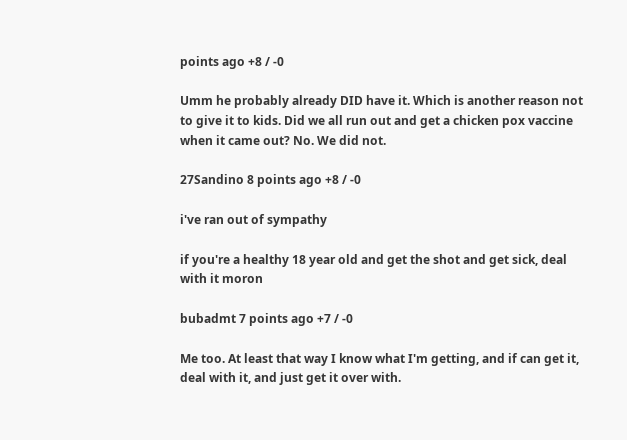points ago +8 / -0

Umm he probably already DID have it. Which is another reason not to give it to kids. Did we all run out and get a chicken pox vaccine when it came out? No. We did not.

27Sandino 8 points ago +8 / -0

i've ran out of sympathy

if you're a healthy 18 year old and get the shot and get sick, deal with it moron

bubadmt 7 points ago +7 / -0

Me too. At least that way I know what I'm getting, and if can get it, deal with it, and just get it over with.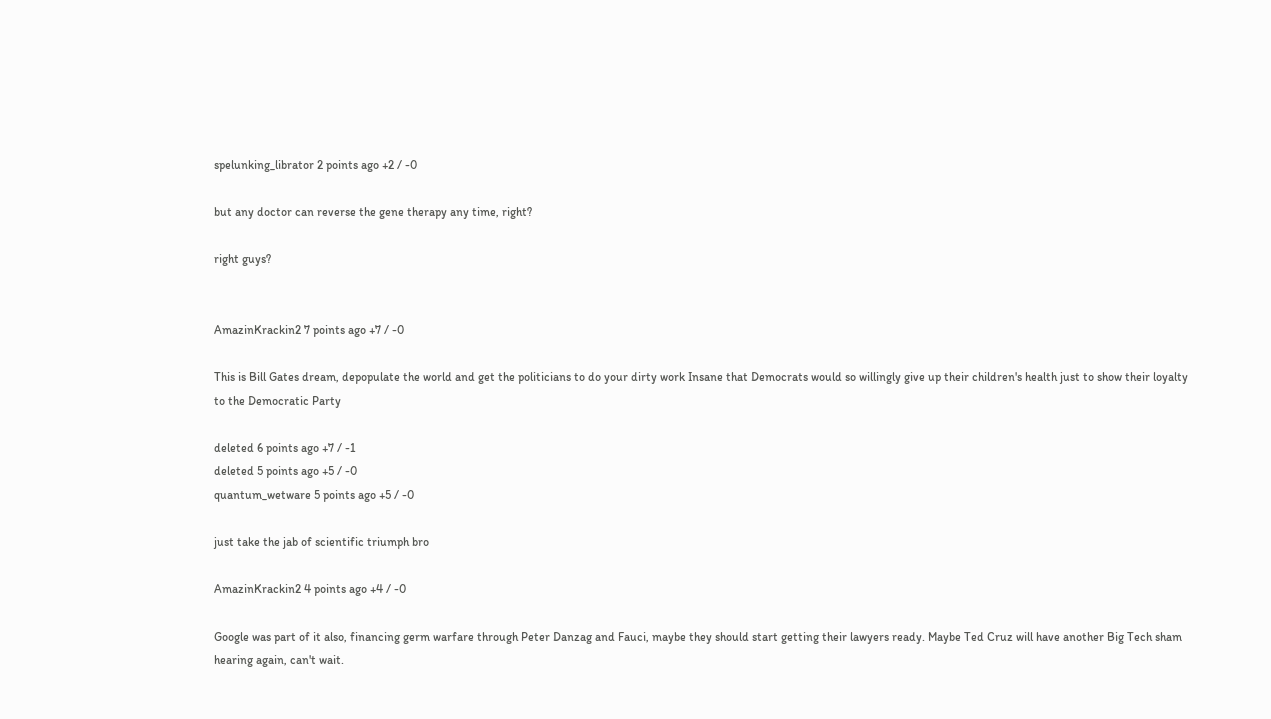spelunking_librator 2 points ago +2 / -0

but any doctor can reverse the gene therapy any time, right?

right guys?


AmazinKrackin2 7 points ago +7 / -0

This is Bill Gates dream, depopulate the world and get the politicians to do your dirty work Insane that Democrats would so willingly give up their children's health just to show their loyalty to the Democratic Party

deleted 6 points ago +7 / -1
deleted 5 points ago +5 / -0
quantum_wetware 5 points ago +5 / -0

just take the jab of scientific triumph bro

AmazinKrackin2 4 points ago +4 / -0

Google was part of it also, financing germ warfare through Peter Danzag and Fauci, maybe they should start getting their lawyers ready. Maybe Ted Cruz will have another Big Tech sham hearing again, can't wait.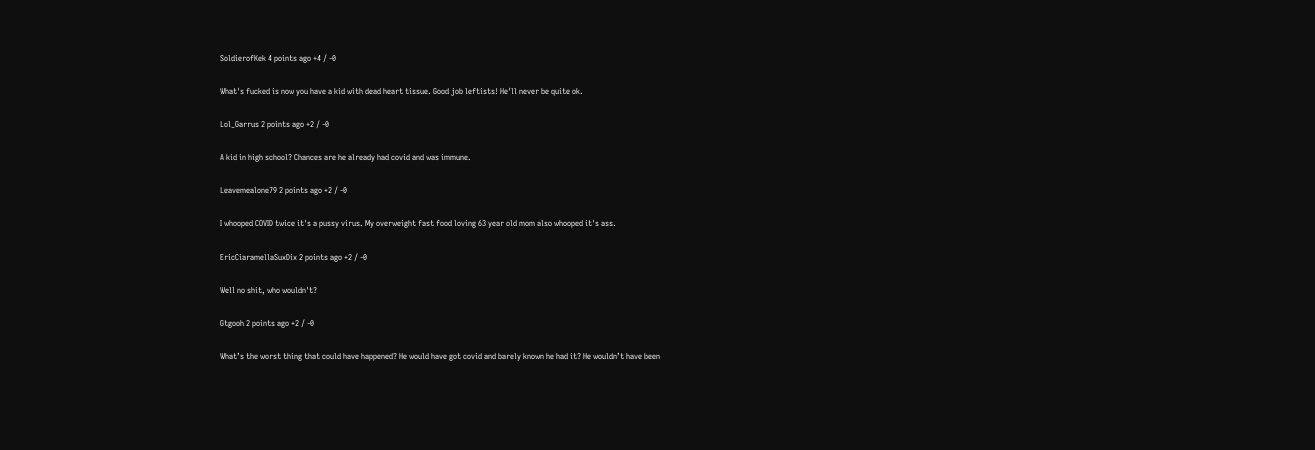SoldierofKek 4 points ago +4 / -0

What's fucked is now you have a kid with dead heart tissue. Good job leftists! He'll never be quite ok.

Lol_Garrus 2 points ago +2 / -0

A kid in high school? Chances are he already had covid and was immune.

Leavemealone79 2 points ago +2 / -0

I whooped COVID twice it's a pussy virus. My overweight fast food loving 63 year old mom also whooped it's ass.

EricCiaramellaSuxDix 2 points ago +2 / -0

Well no shit, who wouldn't?

Gtgooh 2 points ago +2 / -0

What’s the worst thing that could have happened? He would have got covid and barely known he had it? He wouldn’t have been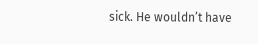sick. He wouldn’t have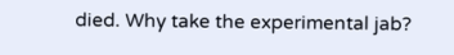died. Why take the experimental jab?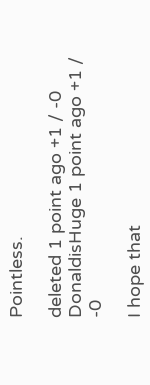Pointless.

deleted 1 point ago +1 / -0
DonaldisHuge 1 point ago +1 / -0

I hope that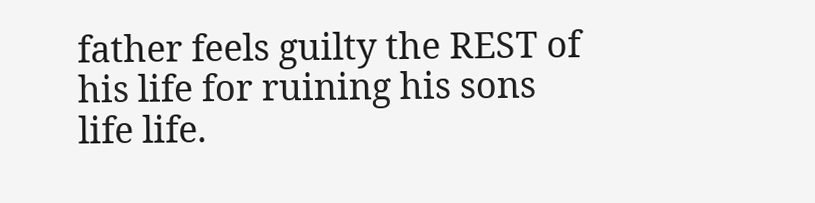father feels guilty the REST of his life for ruining his sons life life.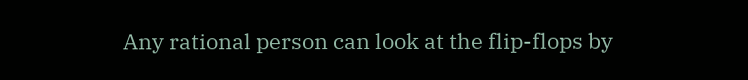Any rational person can look at the flip-flops by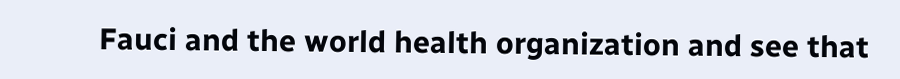Fauci and the world health organization and see that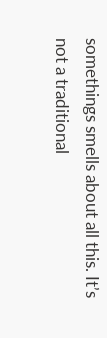somethings smells about all this. It’s not a traditional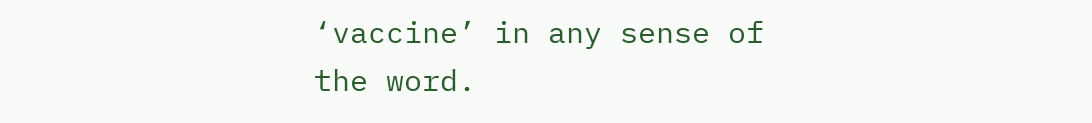‘vaccine’ in any sense of the word.